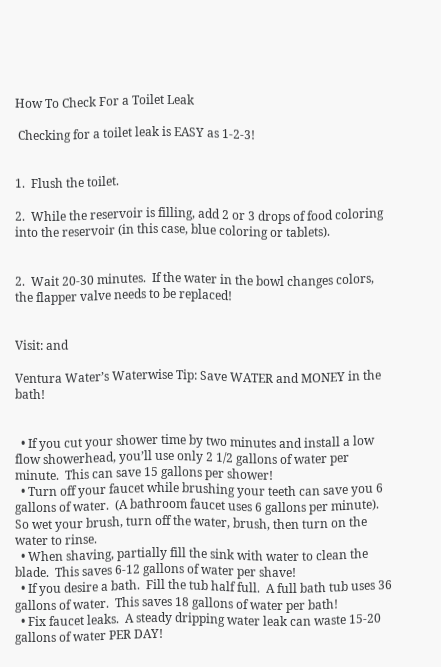How To Check For a Toilet Leak

 Checking for a toilet leak is EASY as 1-2-3!


1.  Flush the toilet.

2.  While the reservoir is filling, add 2 or 3 drops of food coloring into the reservoir (in this case, blue coloring or tablets).


2.  Wait 20-30 minutes.  If the water in the bowl changes colors, the flapper valve needs to be replaced!


Visit: and

Ventura Water’s Waterwise Tip: Save WATER and MONEY in the bath!


  • If you cut your shower time by two minutes and install a low flow showerhead, you’ll use only 2 1/2 gallons of water per minute.  This can save 15 gallons per shower!
  • Turn off your faucet while brushing your teeth can save you 6 gallons of water.  (A bathroom faucet uses 6 gallons per minute).  So wet your brush, turn off the water, brush, then turn on the water to rinse.
  • When shaving, partially fill the sink with water to clean the blade.  This saves 6-12 gallons of water per shave!
  • If you desire a bath.  Fill the tub half full.  A full bath tub uses 36 gallons of water.  This saves 18 gallons of water per bath!
  • Fix faucet leaks.  A steady dripping water leak can waste 15-20 gallons of water PER DAY!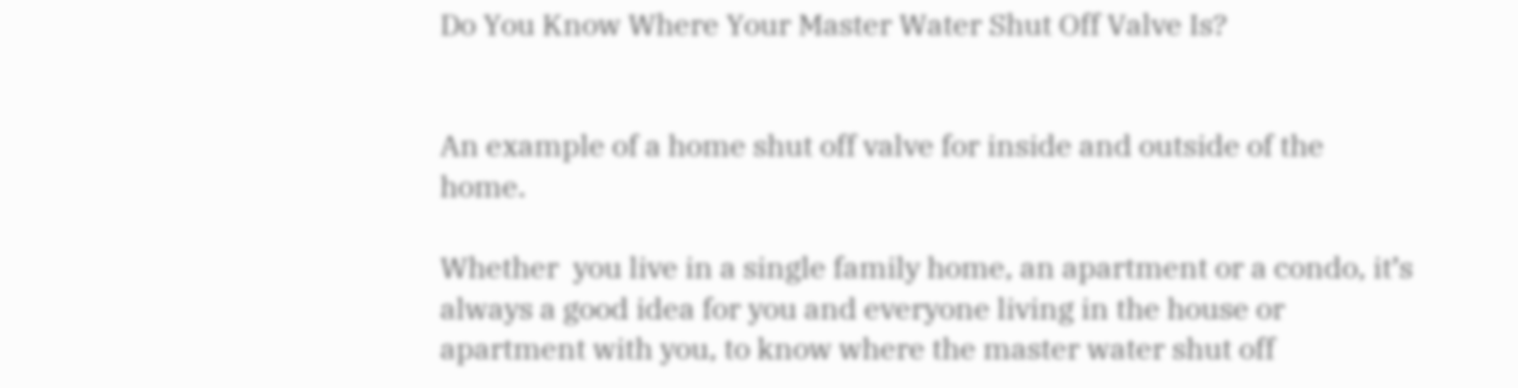Do You Know Where Your Master Water Shut Off Valve Is?


An example of a home shut off valve for inside and outside of the home.

Whether  you live in a single family home, an apartment or a condo, it’s always a good idea for you and everyone living in the house or apartment with you, to know where the master water shut off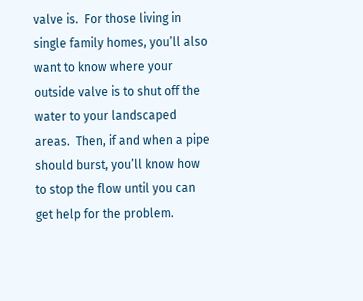valve is.  For those living in single family homes, you’ll also want to know where your outside valve is to shut off the water to your landscaped areas.  Then, if and when a pipe should burst, you’ll know how to stop the flow until you can get help for the problem.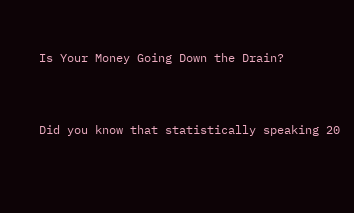Is Your Money Going Down the Drain?


Did you know that statistically speaking 20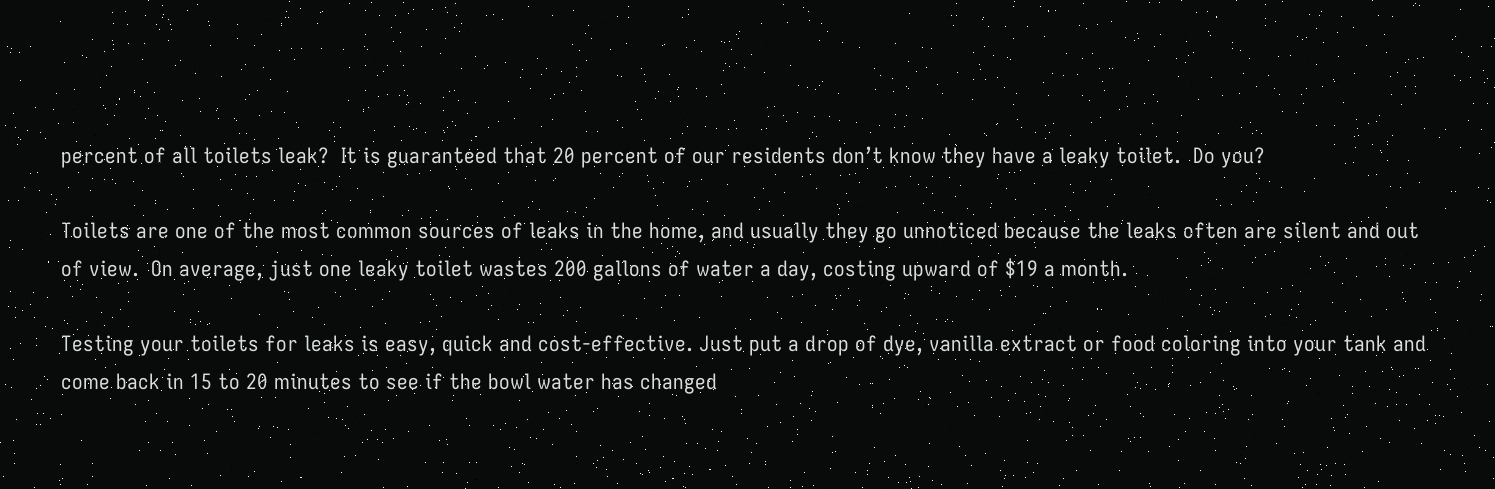percent of all toilets leak?  It is guaranteed that 20 percent of our residents don’t know they have a leaky toilet.  Do you?

Toilets are one of the most common sources of leaks in the home, and usually they go unnoticed because the leaks often are silent and out of view.  On average, just one leaky toilet wastes 200 gallons of water a day, costing upward of $19 a month.

Testing your toilets for leaks is easy, quick and cost-effective. Just put a drop of dye, vanilla extract or food coloring into your tank and come back in 15 to 20 minutes to see if the bowl water has changed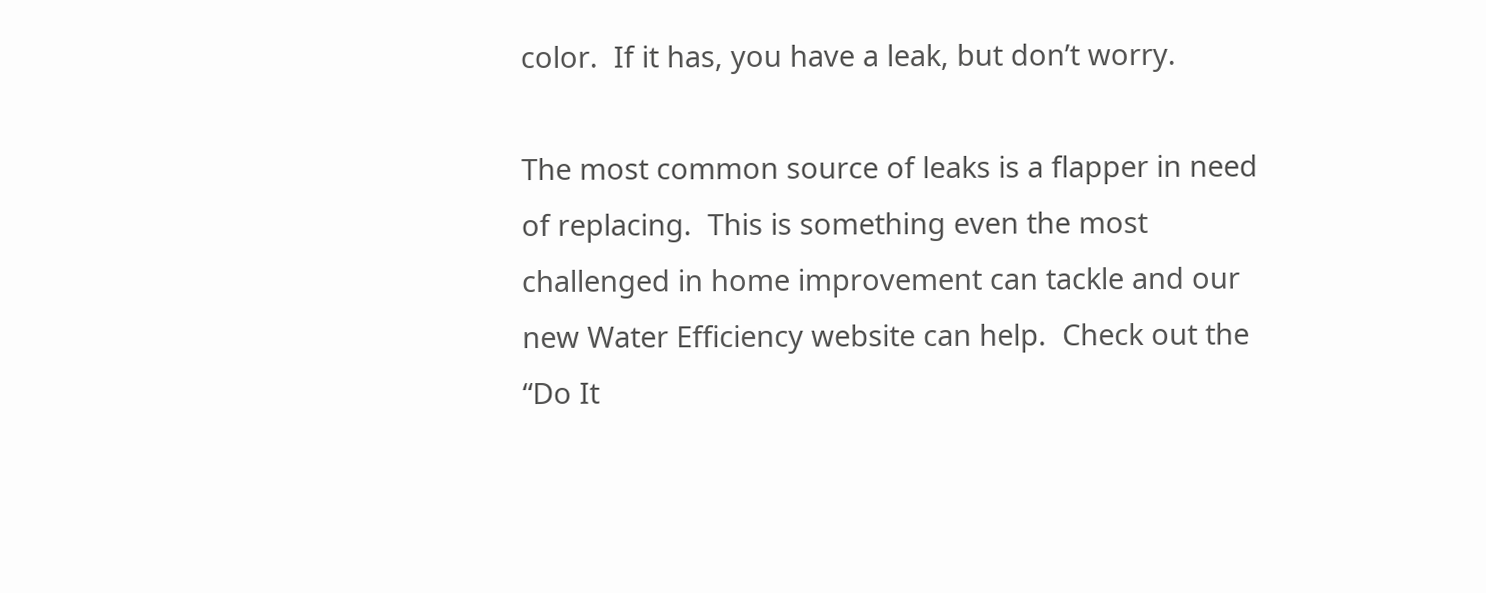color.  If it has, you have a leak, but don’t worry.

The most common source of leaks is a flapper in need of replacing.  This is something even the most challenged in home improvement can tackle and our new Water Efficiency website can help.  Check out the “Do It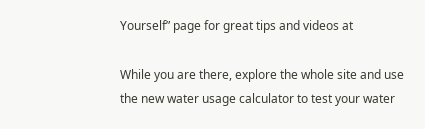Yourself” page for great tips and videos at

While you are there, explore the whole site and use the new water usage calculator to test your water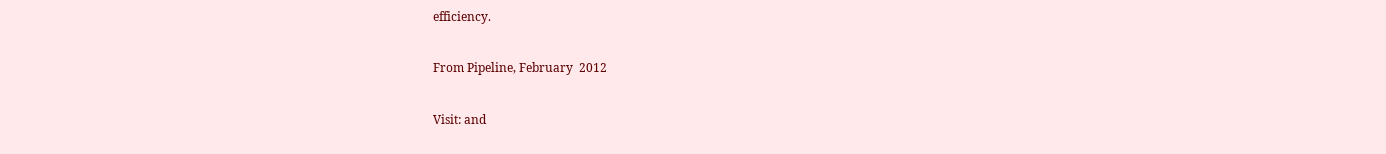efficiency.

From Pipeline, February  2012

Visit: and